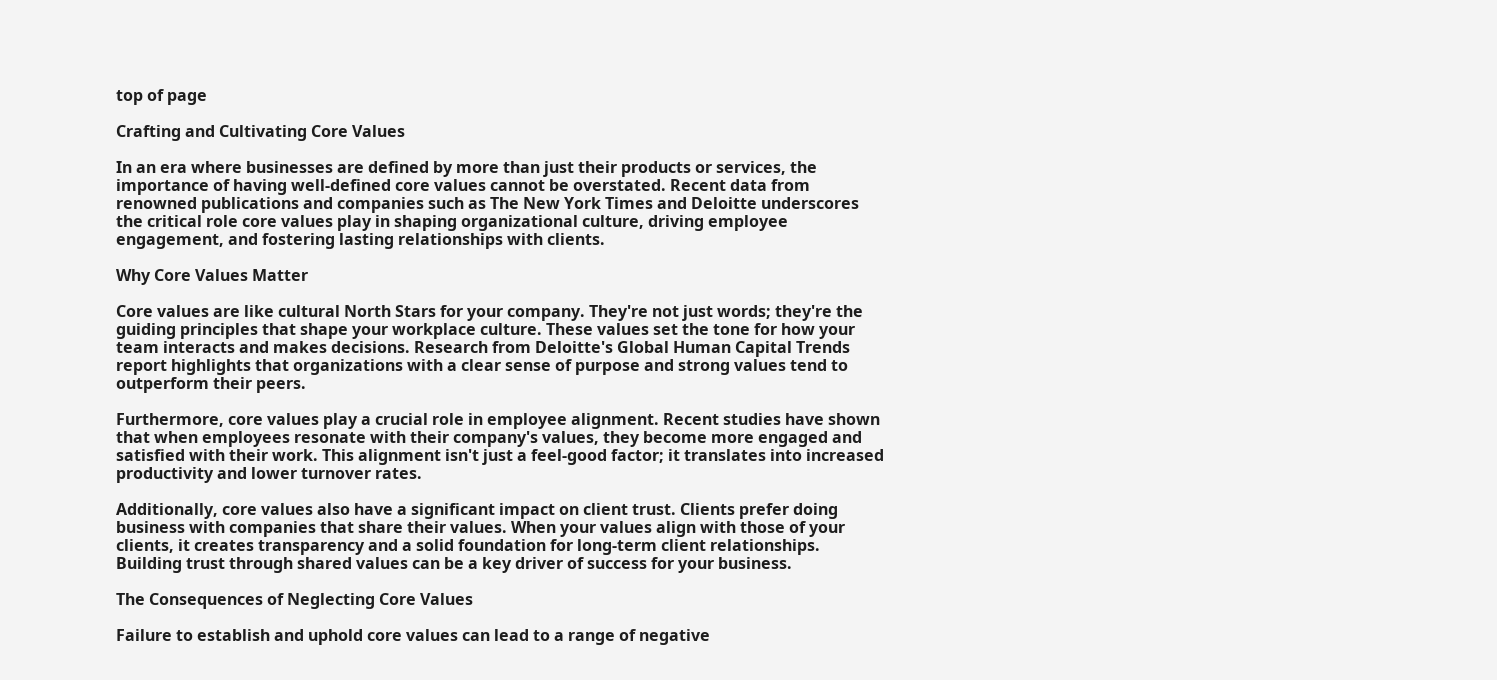top of page

Crafting and Cultivating Core Values

In an era where businesses are defined by more than just their products or services, the importance of having well-defined core values cannot be overstated. Recent data from renowned publications and companies such as The New York Times and Deloitte underscores the critical role core values play in shaping organizational culture, driving employee engagement, and fostering lasting relationships with clients.

Why Core Values Matter

Core values are like cultural North Stars for your company. They're not just words; they're the guiding principles that shape your workplace culture. These values set the tone for how your team interacts and makes decisions. Research from Deloitte's Global Human Capital Trends report highlights that organizations with a clear sense of purpose and strong values tend to outperform their peers.

Furthermore, core values play a crucial role in employee alignment. Recent studies have shown that when employees resonate with their company's values, they become more engaged and satisfied with their work. This alignment isn't just a feel-good factor; it translates into increased productivity and lower turnover rates.

Additionally, core values also have a significant impact on client trust. Clients prefer doing business with companies that share their values. When your values align with those of your clients, it creates transparency and a solid foundation for long-term client relationships. Building trust through shared values can be a key driver of success for your business.

The Consequences of Neglecting Core Values

Failure to establish and uphold core values can lead to a range of negative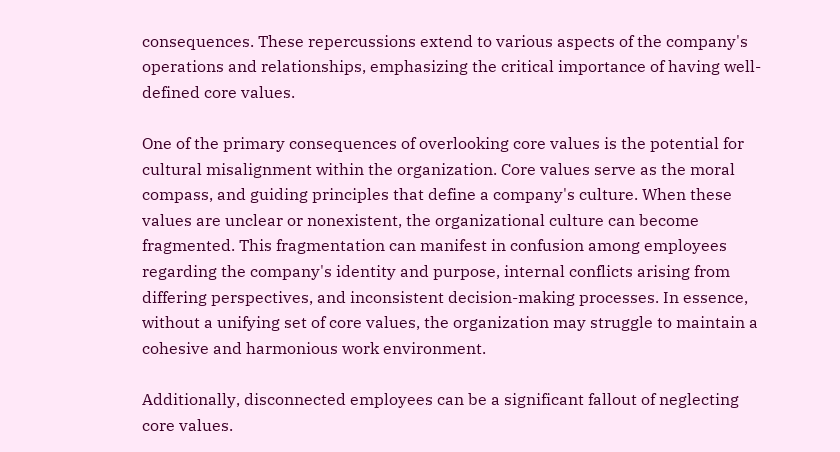consequences. These repercussions extend to various aspects of the company's operations and relationships, emphasizing the critical importance of having well-defined core values.

One of the primary consequences of overlooking core values is the potential for cultural misalignment within the organization. Core values serve as the moral compass, and guiding principles that define a company's culture. When these values are unclear or nonexistent, the organizational culture can become fragmented. This fragmentation can manifest in confusion among employees regarding the company's identity and purpose, internal conflicts arising from differing perspectives, and inconsistent decision-making processes. In essence, without a unifying set of core values, the organization may struggle to maintain a cohesive and harmonious work environment.

Additionally, disconnected employees can be a significant fallout of neglecting core values.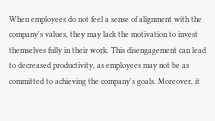When employees do not feel a sense of alignment with the company's values, they may lack the motivation to invest themselves fully in their work. This disengagement can lead to decreased productivity, as employees may not be as committed to achieving the company's goals. Moreover, it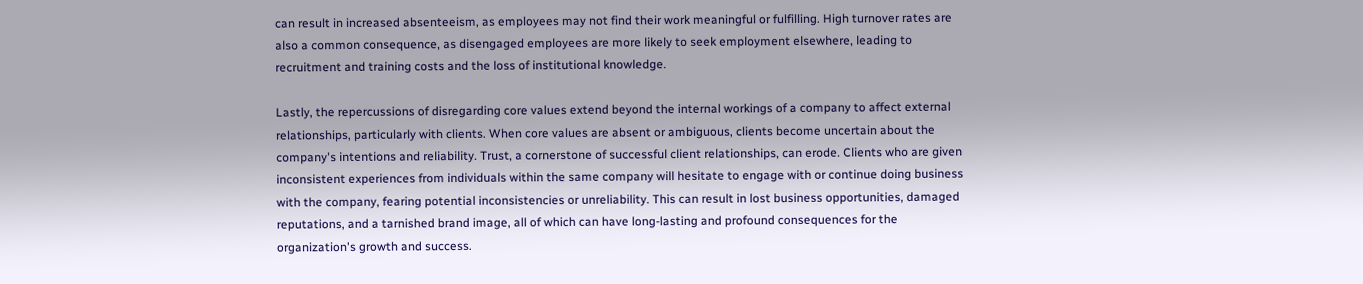can result in increased absenteeism, as employees may not find their work meaningful or fulfilling. High turnover rates are also a common consequence, as disengaged employees are more likely to seek employment elsewhere, leading to recruitment and training costs and the loss of institutional knowledge.

Lastly, the repercussions of disregarding core values extend beyond the internal workings of a company to affect external relationships, particularly with clients. When core values are absent or ambiguous, clients become uncertain about the company's intentions and reliability. Trust, a cornerstone of successful client relationships, can erode. Clients who are given inconsistent experiences from individuals within the same company will hesitate to engage with or continue doing business with the company, fearing potential inconsistencies or unreliability. This can result in lost business opportunities, damaged reputations, and a tarnished brand image, all of which can have long-lasting and profound consequences for the organization's growth and success.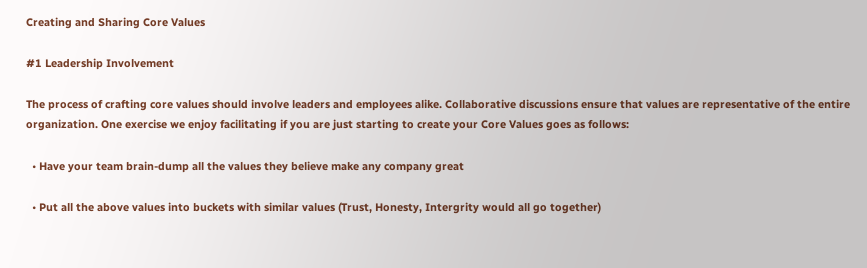Creating and Sharing Core Values

#1 Leadership Involvement

The process of crafting core values should involve leaders and employees alike. Collaborative discussions ensure that values are representative of the entire organization. One exercise we enjoy facilitating if you are just starting to create your Core Values goes as follows:

  • Have your team brain-dump all the values they believe make any company great

  • Put all the above values into buckets with similar values (Trust, Honesty, Intergrity would all go together)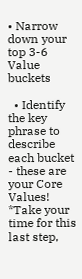• Narrow down your top 3-6 Value buckets

  • Identify the key phrase to describe each bucket - these are your Core Values! *Take your time for this last step,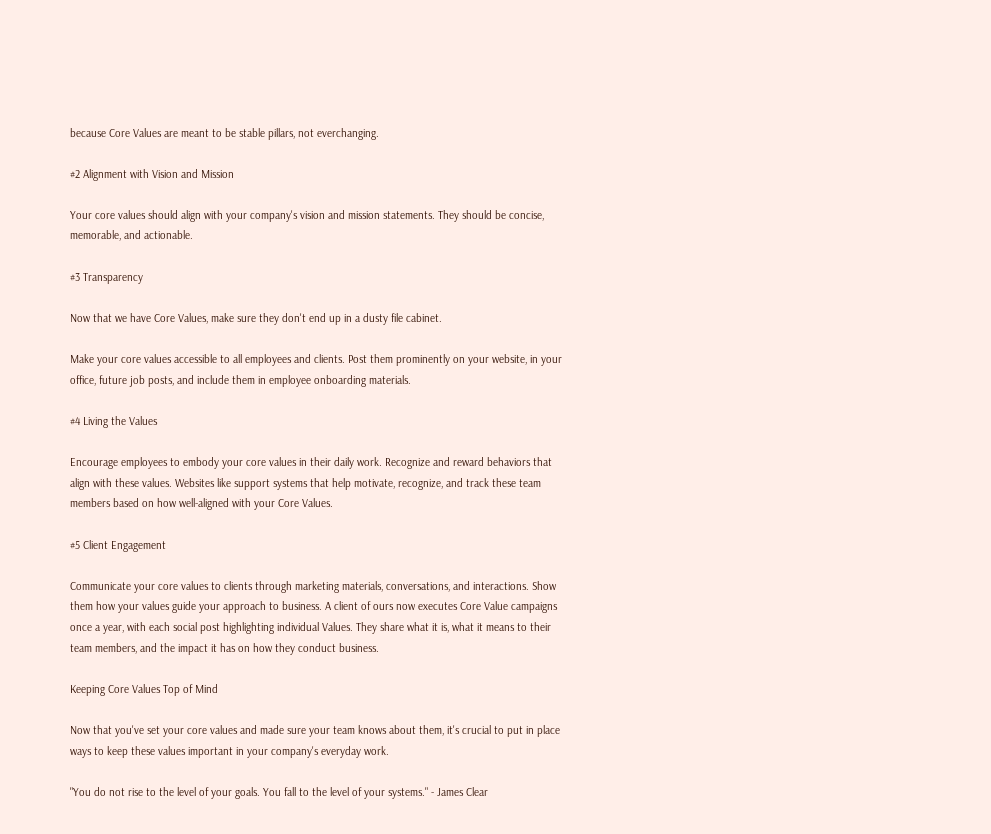because Core Values are meant to be stable pillars, not everchanging.

#2 Alignment with Vision and Mission

Your core values should align with your company's vision and mission statements. They should be concise, memorable, and actionable.

#3 Transparency

Now that we have Core Values, make sure they don't end up in a dusty file cabinet.

Make your core values accessible to all employees and clients. Post them prominently on your website, in your office, future job posts, and include them in employee onboarding materials.

#4 Living the Values

Encourage employees to embody your core values in their daily work. Recognize and reward behaviors that align with these values. Websites like support systems that help motivate, recognize, and track these team members based on how well-aligned with your Core Values.

#5 Client Engagement

Communicate your core values to clients through marketing materials, conversations, and interactions. Show them how your values guide your approach to business. A client of ours now executes Core Value campaigns once a year, with each social post highlighting individual Values. They share what it is, what it means to their team members, and the impact it has on how they conduct business.

Keeping Core Values Top of Mind

Now that you've set your core values and made sure your team knows about them, it's crucial to put in place ways to keep these values important in your company's everyday work.

"You do not rise to the level of your goals. You fall to the level of your systems." - James Clear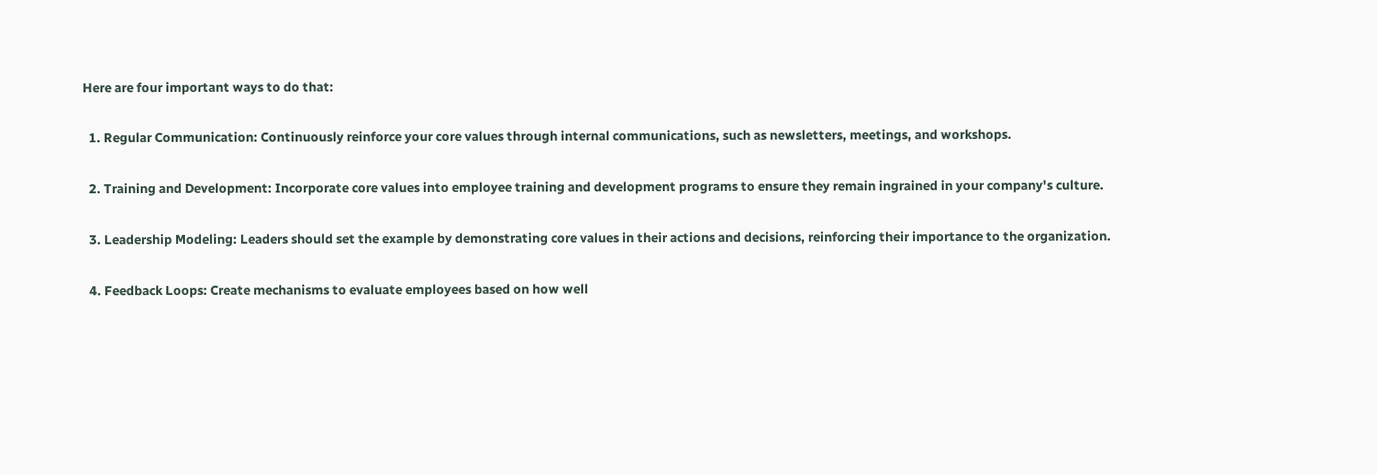Here are four important ways to do that:

  1. Regular Communication: Continuously reinforce your core values through internal communications, such as newsletters, meetings, and workshops.

  2. Training and Development: Incorporate core values into employee training and development programs to ensure they remain ingrained in your company's culture.

  3. Leadership Modeling: Leaders should set the example by demonstrating core values in their actions and decisions, reinforcing their importance to the organization.

  4. Feedback Loops: Create mechanisms to evaluate employees based on how well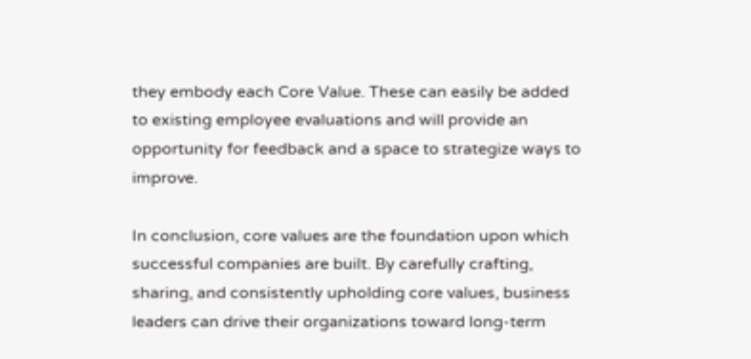they embody each Core Value. These can easily be added to existing employee evaluations and will provide an opportunity for feedback and a space to strategize ways to improve.

In conclusion, core values are the foundation upon which successful companies are built. By carefully crafting, sharing, and consistently upholding core values, business leaders can drive their organizations toward long-term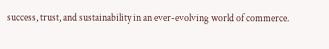success, trust, and sustainability in an ever-evolving world of commerce.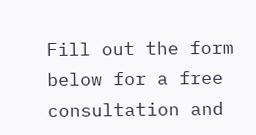Fill out the form below for a free consultation and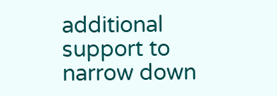additional support to narrow down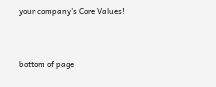your company's Core Values!




bottom of page